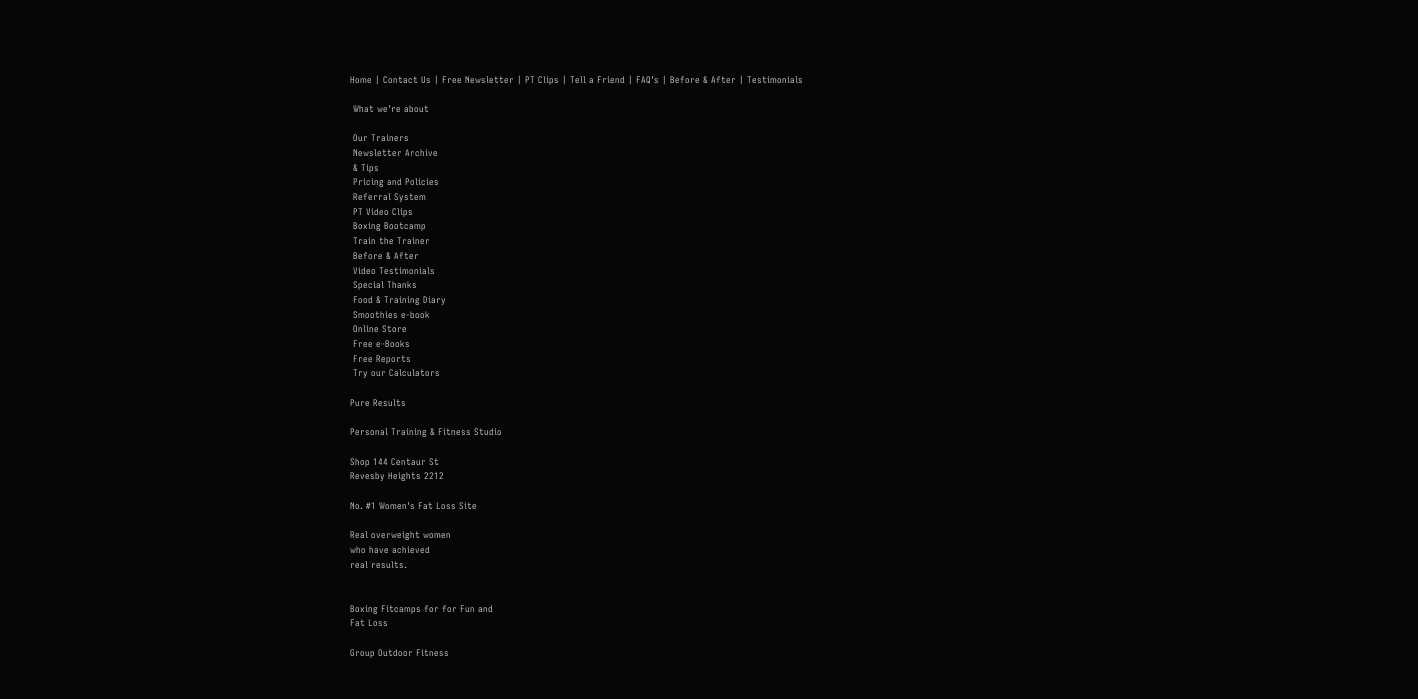Home | Contact Us | Free Newsletter | PT Clips | Tell a Friend | FAQ's | Before & After | Testimonials

 What we're about

 Our Trainers
 Newsletter Archive
 & Tips
 Pricing and Policies
 Referral System
 PT Video Clips
 Boxing Bootcamp
 Train the Trainer
 Before & After
 Video Testimonials
 Special Thanks
 Food & Training Diary
 Smoothies e-book
 Online Store
 Free e-Books
 Free Reports
 Try our Calculators

Pure Results

Personal Training & Fitness Studio

Shop 144 Centaur St
Revesby Heights 2212

No. #1 Women's Fat Loss Site

Real overweight women
who have achieved
real results.


Boxing Fitcamps for for Fun and
Fat Loss

Group Outdoor Fitness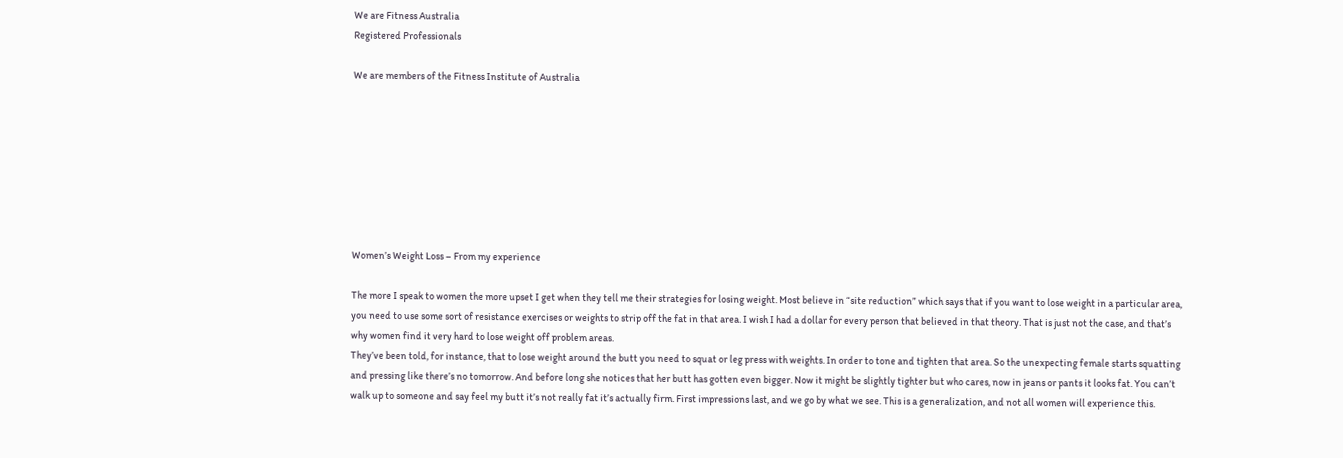We are Fitness Australia
Registered Professionals

We are members of the Fitness Institute of Australia








Women’s Weight Loss – From my experience

The more I speak to women the more upset I get when they tell me their strategies for losing weight. Most believe in “site reduction” which says that if you want to lose weight in a particular area, you need to use some sort of resistance exercises or weights to strip off the fat in that area. I wish I had a dollar for every person that believed in that theory. That is just not the case, and that’s why women find it very hard to lose weight off problem areas.
They’ve been told, for instance, that to lose weight around the butt you need to squat or leg press with weights. In order to tone and tighten that area. So the unexpecting female starts squatting and pressing like there’s no tomorrow. And before long she notices that her butt has gotten even bigger. Now it might be slightly tighter but who cares, now in jeans or pants it looks fat. You can’t walk up to someone and say feel my butt it’s not really fat it’s actually firm. First impressions last, and we go by what we see. This is a generalization, and not all women will experience this.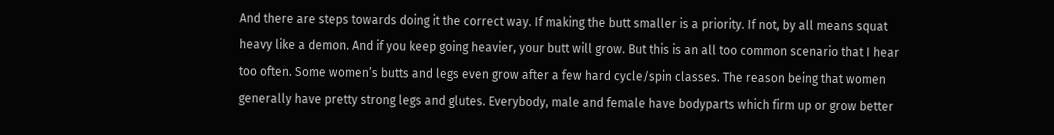And there are steps towards doing it the correct way. If making the butt smaller is a priority. If not, by all means squat heavy like a demon. And if you keep going heavier, your butt will grow. But this is an all too common scenario that I hear too often. Some women’s butts and legs even grow after a few hard cycle/spin classes. The reason being that women generally have pretty strong legs and glutes. Everybody, male and female have bodyparts which firm up or grow better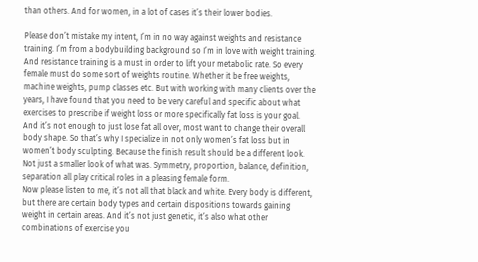than others. And for women, in a lot of cases it’s their lower bodies.

Please don’t mistake my intent, I’m in no way against weights and resistance training. I’m from a bodybuilding background so I’m in love with weight training. And resistance training is a must in order to lift your metabolic rate. So every female must do some sort of weights routine. Whether it be free weights, machine weights, pump classes etc. But with working with many clients over the years, I have found that you need to be very careful and specific about what exercises to prescribe if weight loss or more specifically fat loss is your goal. And it’s not enough to just lose fat all over, most want to change their overall body shape. So that’s why I specialize in not only women’s fat loss but in women’t body sculpting. Because the finish result should be a different look. Not just a smaller look of what was. Symmetry, proportion, balance, definition, separation all play critical roles in a pleasing female form.
Now please listen to me, it’s not all that black and white. Every body is different, but there are certain body types and certain dispositions towards gaining weight in certain areas. And it’s not just genetic, it’s also what other combinations of exercise you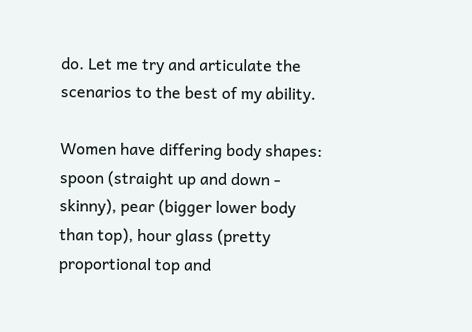do. Let me try and articulate the scenarios to the best of my ability.

Women have differing body shapes: spoon (straight up and down - skinny), pear (bigger lower body than top), hour glass (pretty proportional top and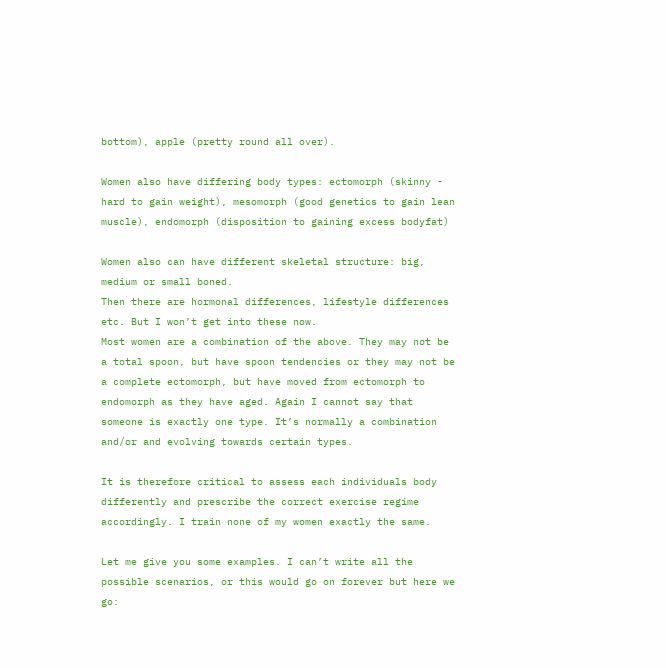bottom), apple (pretty round all over).

Women also have differing body types: ectomorph (skinny - hard to gain weight), mesomorph (good genetics to gain lean muscle), endomorph (disposition to gaining excess bodyfat)

Women also can have different skeletal structure: big, medium or small boned.
Then there are hormonal differences, lifestyle differences etc. But I won’t get into these now.
Most women are a combination of the above. They may not be a total spoon, but have spoon tendencies or they may not be a complete ectomorph, but have moved from ectomorph to endomorph as they have aged. Again I cannot say that someone is exactly one type. It’s normally a combination and/or and evolving towards certain types.

It is therefore critical to assess each individuals body differently and prescribe the correct exercise regime accordingly. I train none of my women exactly the same.

Let me give you some examples. I can’t write all the possible scenarios, or this would go on forever but here we go: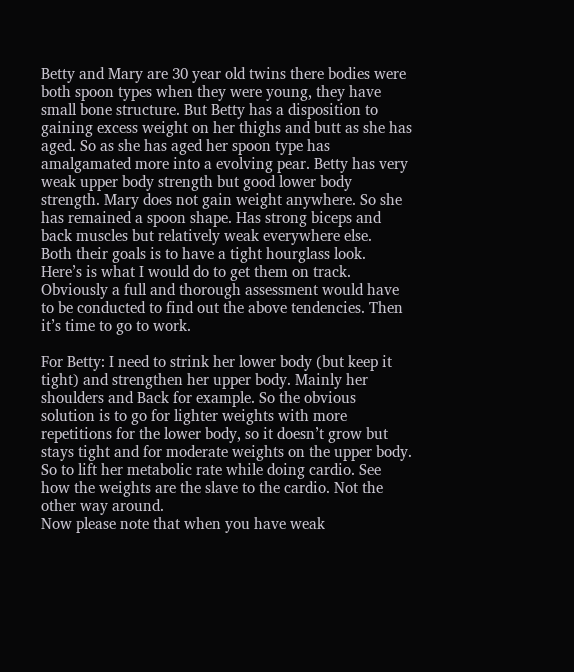Betty and Mary are 30 year old twins there bodies were both spoon types when they were young, they have small bone structure. But Betty has a disposition to gaining excess weight on her thighs and butt as she has aged. So as she has aged her spoon type has amalgamated more into a evolving pear. Betty has very weak upper body strength but good lower body strength. Mary does not gain weight anywhere. So she has remained a spoon shape. Has strong biceps and back muscles but relatively weak everywhere else.
Both their goals is to have a tight hourglass look.
Here’s is what I would do to get them on track. Obviously a full and thorough assessment would have to be conducted to find out the above tendencies. Then it’s time to go to work.

For Betty: I need to strink her lower body (but keep it tight) and strengthen her upper body. Mainly her shoulders and Back for example. So the obvious solution is to go for lighter weights with more repetitions for the lower body, so it doesn’t grow but stays tight and for moderate weights on the upper body. So to lift her metabolic rate while doing cardio. See how the weights are the slave to the cardio. Not the other way around.
Now please note that when you have weak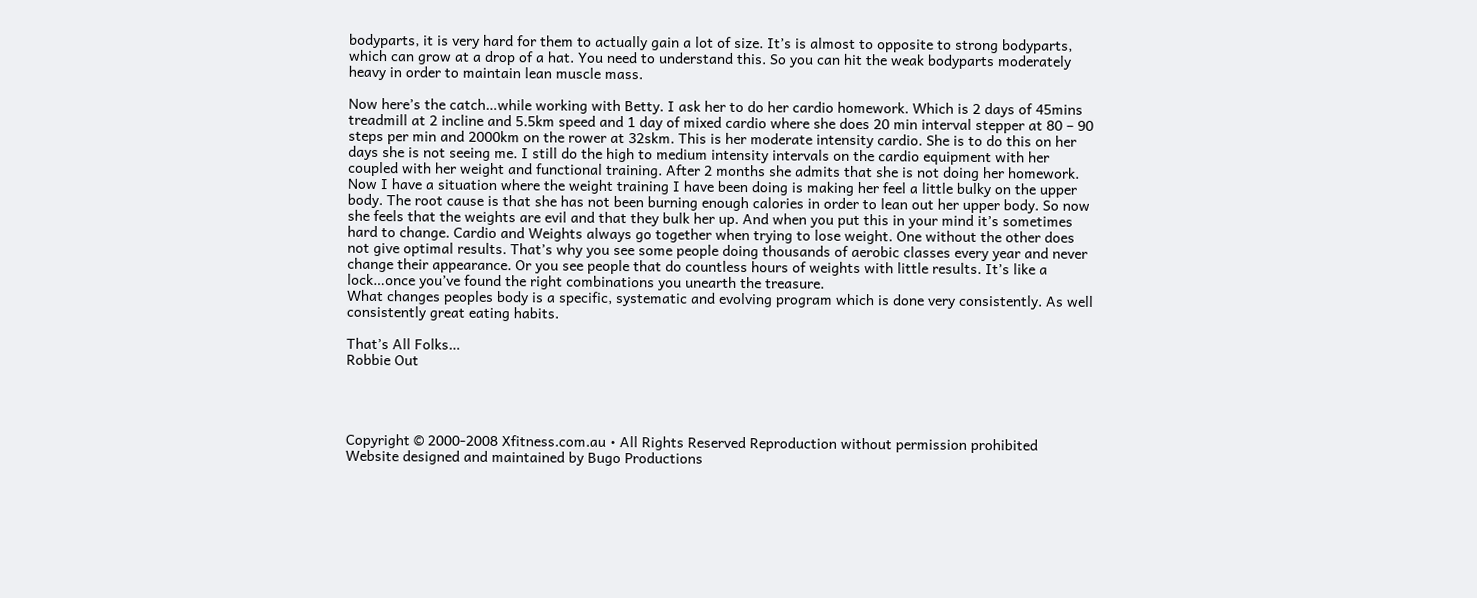bodyparts, it is very hard for them to actually gain a lot of size. It’s is almost to opposite to strong bodyparts, which can grow at a drop of a hat. You need to understand this. So you can hit the weak bodyparts moderately heavy in order to maintain lean muscle mass.

Now here’s the catch…while working with Betty. I ask her to do her cardio homework. Which is 2 days of 45mins treadmill at 2 incline and 5.5km speed and 1 day of mixed cardio where she does 20 min interval stepper at 80 – 90 steps per min and 2000km on the rower at 32skm. This is her moderate intensity cardio. She is to do this on her days she is not seeing me. I still do the high to medium intensity intervals on the cardio equipment with her coupled with her weight and functional training. After 2 months she admits that she is not doing her homework. Now I have a situation where the weight training I have been doing is making her feel a little bulky on the upper body. The root cause is that she has not been burning enough calories in order to lean out her upper body. So now she feels that the weights are evil and that they bulk her up. And when you put this in your mind it’s sometimes hard to change. Cardio and Weights always go together when trying to lose weight. One without the other does not give optimal results. That’s why you see some people doing thousands of aerobic classes every year and never change their appearance. Or you see people that do countless hours of weights with little results. It’s like a lock…once you’ve found the right combinations you unearth the treasure.
What changes peoples body is a specific, systematic and evolving program which is done very consistently. As well consistently great eating habits.

That’s All Folks…
Robbie Out




Copyright © 2000-2008 Xfitness.com.au • All Rights Reserved Reproduction without permission prohibited
Website designed and maintained by Bugo Productions